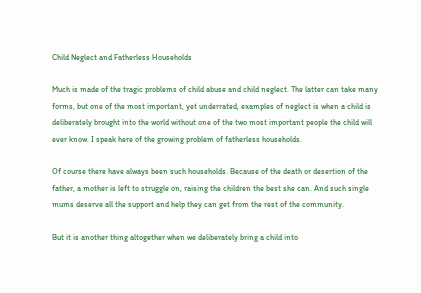Child Neglect and Fatherless Households

Much is made of the tragic problems of child abuse and child neglect. The latter can take many forms, but one of the most important, yet underrated, examples of neglect is when a child is deliberately brought into the world without one of the two most important people the child will ever know. I speak here of the growing problem of fatherless households.

Of course there have always been such households. Because of the death or desertion of the father, a mother is left to struggle on, raising the children the best she can. And such single mums deserve all the support and help they can get from the rest of the community.

But it is another thing altogether when we deliberately bring a child into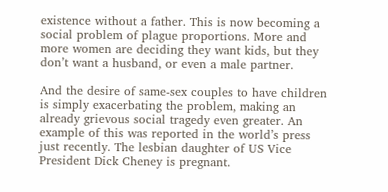existence without a father. This is now becoming a social problem of plague proportions. More and more women are deciding they want kids, but they don’t want a husband, or even a male partner.

And the desire of same-sex couples to have children is simply exacerbating the problem, making an already grievous social tragedy even greater. An example of this was reported in the world’s press just recently. The lesbian daughter of US Vice President Dick Cheney is pregnant.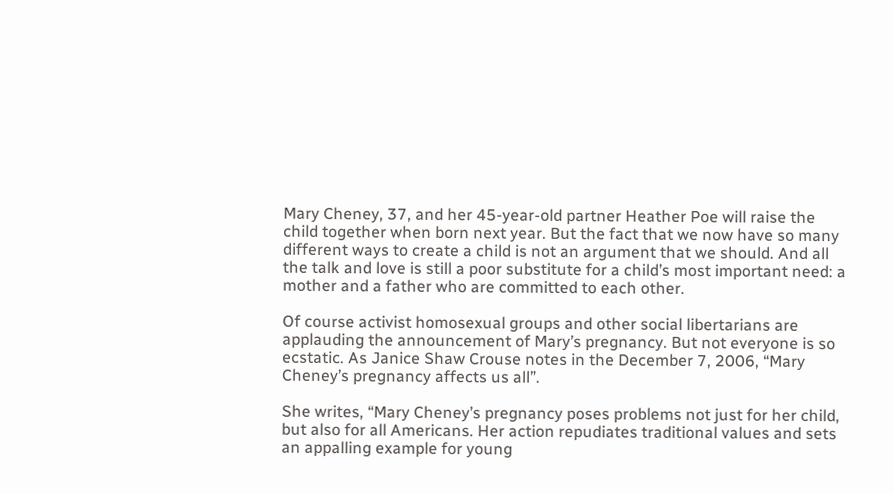Mary Cheney, 37, and her 45-year-old partner Heather Poe will raise the child together when born next year. But the fact that we now have so many different ways to create a child is not an argument that we should. And all the talk and love is still a poor substitute for a child’s most important need: a mother and a father who are committed to each other.

Of course activist homosexual groups and other social libertarians are applauding the announcement of Mary’s pregnancy. But not everyone is so ecstatic. As Janice Shaw Crouse notes in the December 7, 2006, “Mary Cheney’s pregnancy affects us all”.

She writes, “Mary Cheney’s pregnancy poses problems not just for her child, but also for all Americans. Her action repudiates traditional values and sets an appalling example for young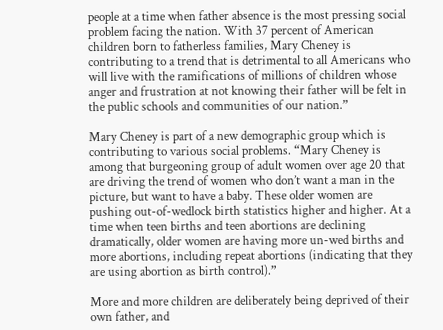people at a time when father absence is the most pressing social problem facing the nation. With 37 percent of American children born to fatherless families, Mary Cheney is contributing to a trend that is detrimental to all Americans who will live with the ramifications of millions of children whose anger and frustration at not knowing their father will be felt in the public schools and communities of our nation.”

Mary Cheney is part of a new demographic group which is contributing to various social problems. “Mary Cheney is among that burgeoning group of adult women over age 20 that are driving the trend of women who don’t want a man in the picture, but want to have a baby. These older women are pushing out-of-wedlock birth statistics higher and higher. At a time when teen births and teen abortions are declining dramatically, older women are having more un-wed births and more abortions, including repeat abortions (indicating that they are using abortion as birth control).”

More and more children are deliberately being deprived of their own father, and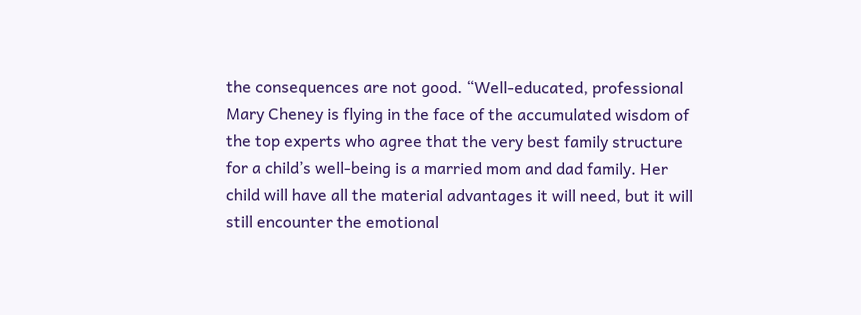the consequences are not good. “Well-educated, professional Mary Cheney is flying in the face of the accumulated wisdom of the top experts who agree that the very best family structure for a child’s well-being is a married mom and dad family. Her child will have all the material advantages it will need, but it will still encounter the emotional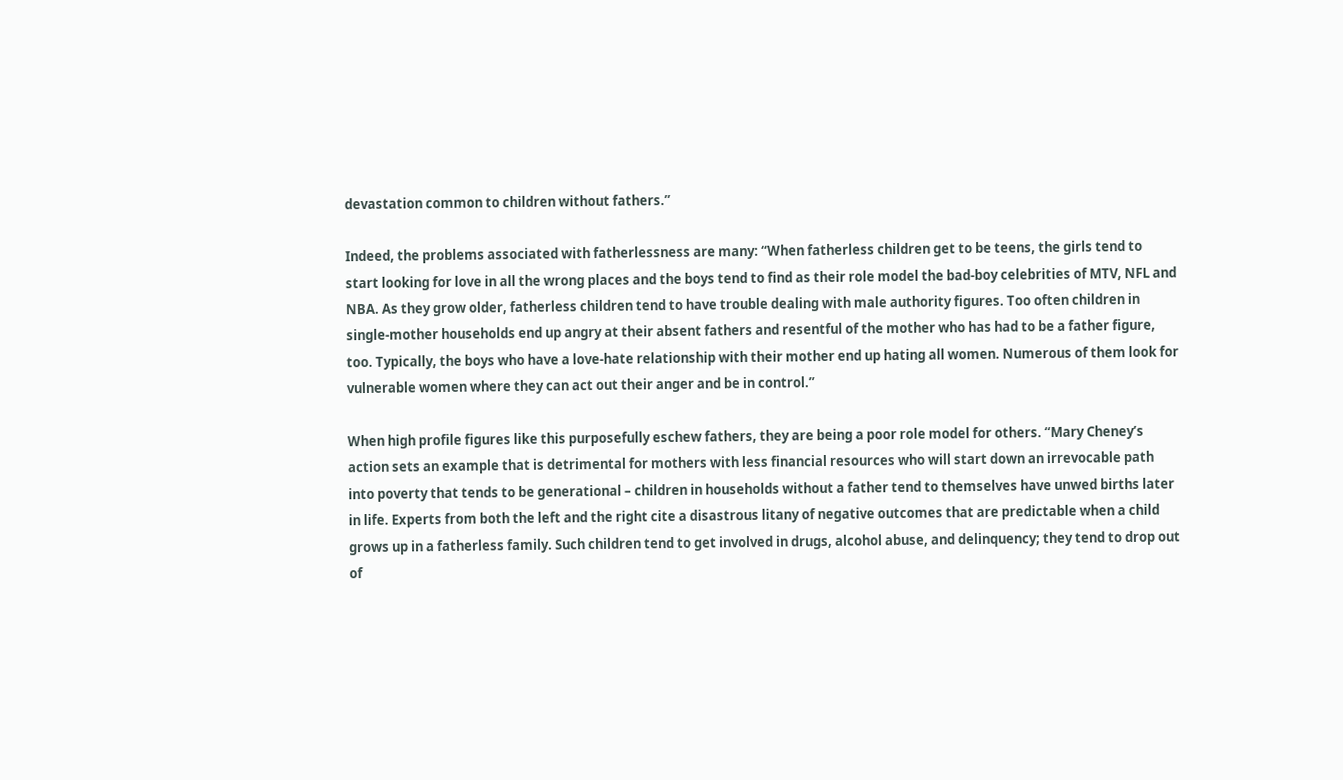devastation common to children without fathers.”

Indeed, the problems associated with fatherlessness are many: “When fatherless children get to be teens, the girls tend to start looking for love in all the wrong places and the boys tend to find as their role model the bad-boy celebrities of MTV, NFL and NBA. As they grow older, fatherless children tend to have trouble dealing with male authority figures. Too often children in single-mother households end up angry at their absent fathers and resentful of the mother who has had to be a father figure, too. Typically, the boys who have a love-hate relationship with their mother end up hating all women. Numerous of them look for vulnerable women where they can act out their anger and be in control.”

When high profile figures like this purposefully eschew fathers, they are being a poor role model for others. “Mary Cheney’s action sets an example that is detrimental for mothers with less financial resources who will start down an irrevocable path into poverty that tends to be generational – children in households without a father tend to themselves have unwed births later in life. Experts from both the left and the right cite a disastrous litany of negative outcomes that are predictable when a child grows up in a fatherless family. Such children tend to get involved in drugs, alcohol abuse, and delinquency; they tend to drop out of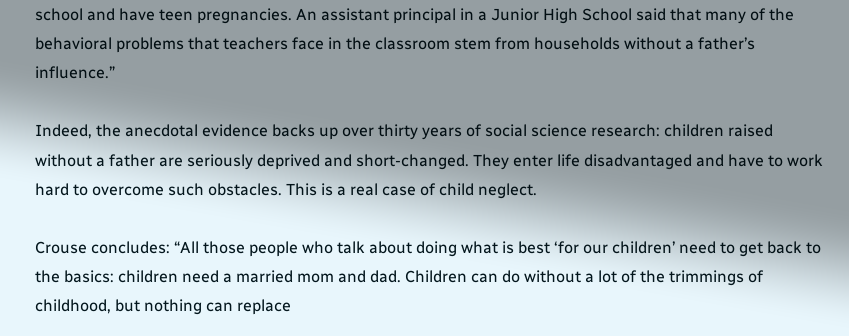school and have teen pregnancies. An assistant principal in a Junior High School said that many of the behavioral problems that teachers face in the classroom stem from households without a father’s influence.”

Indeed, the anecdotal evidence backs up over thirty years of social science research: children raised without a father are seriously deprived and short-changed. They enter life disadvantaged and have to work hard to overcome such obstacles. This is a real case of child neglect.

Crouse concludes: “All those people who talk about doing what is best ‘for our children’ need to get back to the basics: children need a married mom and dad. Children can do without a lot of the trimmings of childhood, but nothing can replace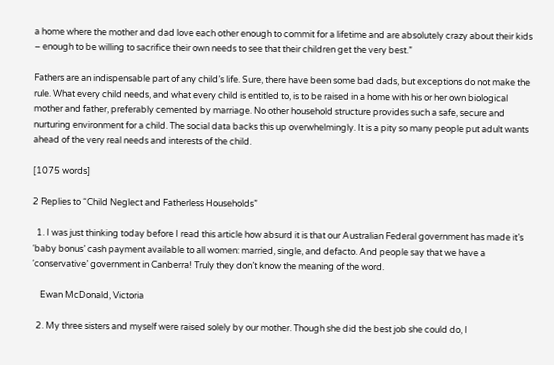a home where the mother and dad love each other enough to commit for a lifetime and are absolutely crazy about their kids – enough to be willing to sacrifice their own needs to see that their children get the very best.”

Fathers are an indispensable part of any child’s life. Sure, there have been some bad dads, but exceptions do not make the rule. What every child needs, and what every child is entitled to, is to be raised in a home with his or her own biological mother and father, preferably cemented by marriage. No other household structure provides such a safe, secure and nurturing environment for a child. The social data backs this up overwhelmingly. It is a pity so many people put adult wants ahead of the very real needs and interests of the child.

[1075 words]

2 Replies to “Child Neglect and Fatherless Households”

  1. I was just thinking today before I read this article how absurd it is that our Australian Federal government has made it’s ‘baby bonus’ cash payment available to all women: married, single, and defacto. And people say that we have a ‘conservative’ government in Canberra! Truly they don’t know the meaning of the word.

    Ewan McDonald, Victoria

  2. My three sisters and myself were raised solely by our mother. Though she did the best job she could do, I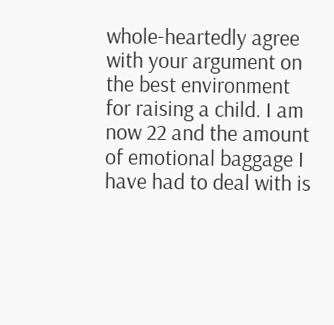whole-heartedly agree with your argument on the best environment for raising a child. I am now 22 and the amount of emotional baggage I have had to deal with is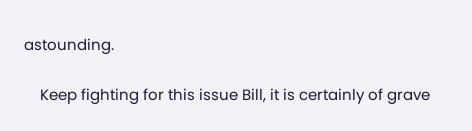astounding.

    Keep fighting for this issue Bill, it is certainly of grave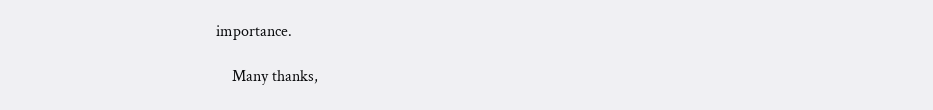importance.

    Many thanks,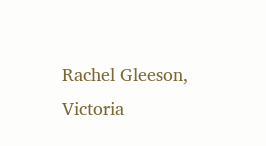Rachel Gleeson, Victoria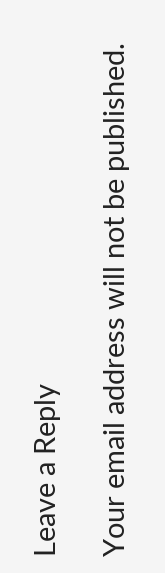Leave a Reply

Your email address will not be published.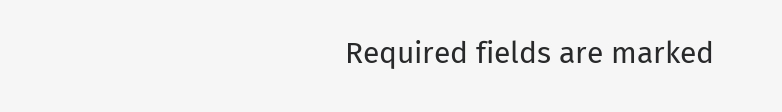Required fields are marked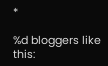*

%d bloggers like this: